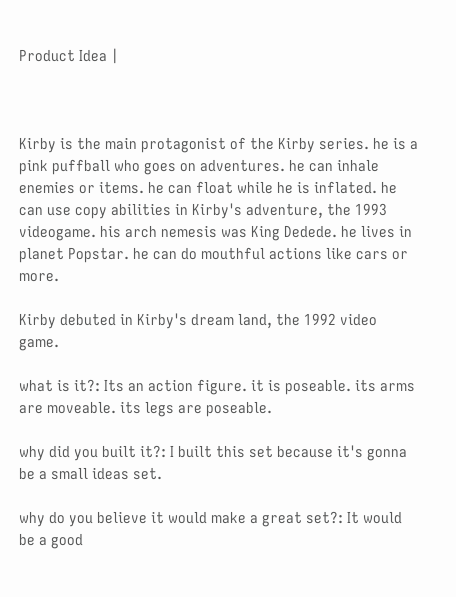Product Idea |



Kirby is the main protagonist of the Kirby series. he is a pink puffball who goes on adventures. he can inhale enemies or items. he can float while he is inflated. he can use copy abilities in Kirby's adventure, the 1993 videogame. his arch nemesis was King Dedede. he lives in planet Popstar. he can do mouthful actions like cars or more.

Kirby debuted in Kirby's dream land, the 1992 video game.

what is it?: Its an action figure. it is poseable. its arms are moveable. its legs are poseable.

why did you built it?: I built this set because it's gonna be a small ideas set.

why do you believe it would make a great set?: It would be a good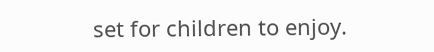set for children to enjoy.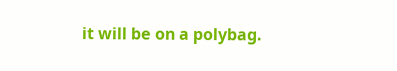it will be on a polybag.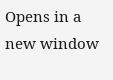Opens in a new window